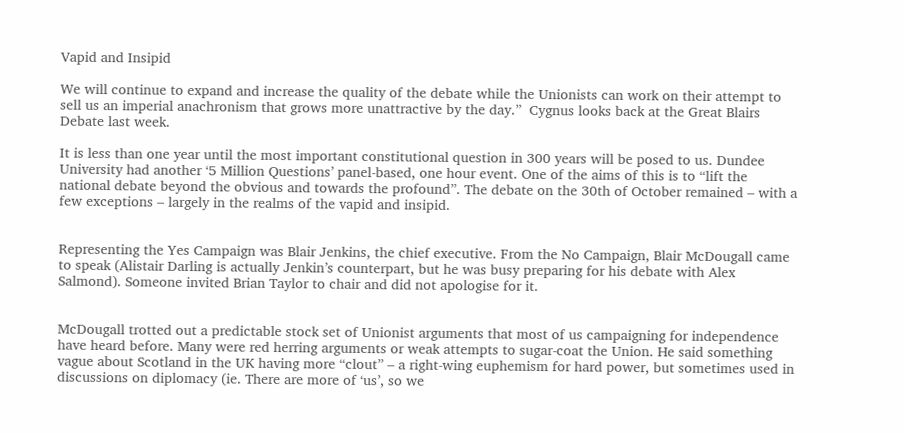Vapid and Insipid

We will continue to expand and increase the quality of the debate while the Unionists can work on their attempt to sell us an imperial anachronism that grows more unattractive by the day.”  Cygnus looks back at the Great Blairs Debate last week.

It is less than one year until the most important constitutional question in 300 years will be posed to us. Dundee University had another ‘5 Million Questions’ panel-based, one hour event. One of the aims of this is to “lift the national debate beyond the obvious and towards the profound”. The debate on the 30th of October remained – with a few exceptions – largely in the realms of the vapid and insipid.


Representing the Yes Campaign was Blair Jenkins, the chief executive. From the No Campaign, Blair McDougall came to speak (Alistair Darling is actually Jenkin’s counterpart, but he was busy preparing for his debate with Alex Salmond). Someone invited Brian Taylor to chair and did not apologise for it.


McDougall trotted out a predictable stock set of Unionist arguments that most of us campaigning for independence have heard before. Many were red herring arguments or weak attempts to sugar-coat the Union. He said something vague about Scotland in the UK having more “clout” – a right-wing euphemism for hard power, but sometimes used in discussions on diplomacy (ie. There are more of ‘us’, so we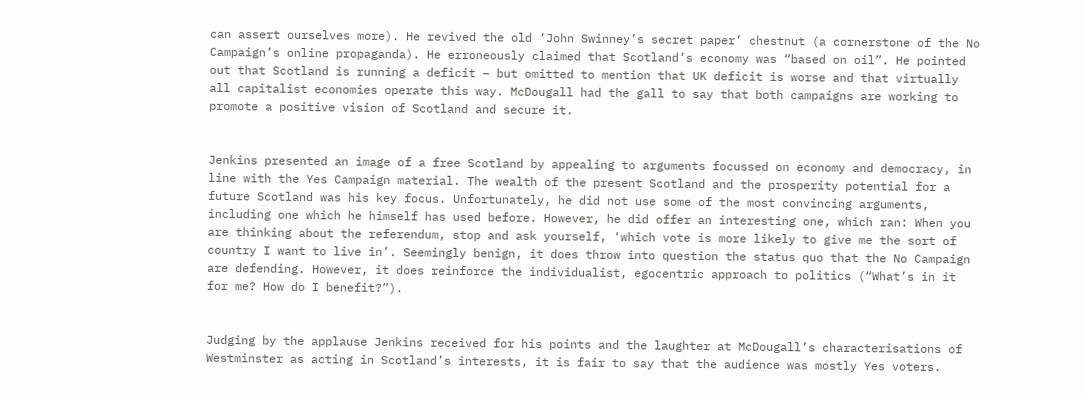can assert ourselves more). He revived the old ‘John Swinney’s secret paper’ chestnut (a cornerstone of the No Campaign’s online propaganda). He erroneously claimed that Scotland’s economy was “based on oil”. He pointed out that Scotland is running a deficit – but omitted to mention that UK deficit is worse and that virtually all capitalist economies operate this way. McDougall had the gall to say that both campaigns are working to promote a positive vision of Scotland and secure it.


Jenkins presented an image of a free Scotland by appealing to arguments focussed on economy and democracy, in line with the Yes Campaign material. The wealth of the present Scotland and the prosperity potential for a future Scotland was his key focus. Unfortunately, he did not use some of the most convincing arguments, including one which he himself has used before. However, he did offer an interesting one, which ran: When you are thinking about the referendum, stop and ask yourself, ‘which vote is more likely to give me the sort of country I want to live in’. Seemingly benign, it does throw into question the status quo that the No Campaign are defending. However, it does reinforce the individualist, egocentric approach to politics (“What’s in it for me? How do I benefit?”).


Judging by the applause Jenkins received for his points and the laughter at McDougall’s characterisations of Westminster as acting in Scotland’s interests, it is fair to say that the audience was mostly Yes voters.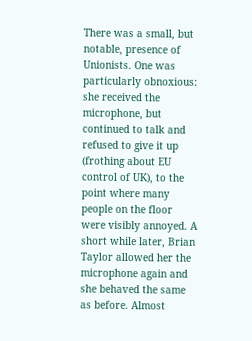There was a small, but notable, presence of Unionists. One was particularly obnoxious: she received the microphone, but continued to talk and refused to give it up (frothing about EU control of UK), to the point where many people on the floor were visibly annoyed. A short while later, Brian Taylor allowed her the microphone again and she behaved the same as before. Almost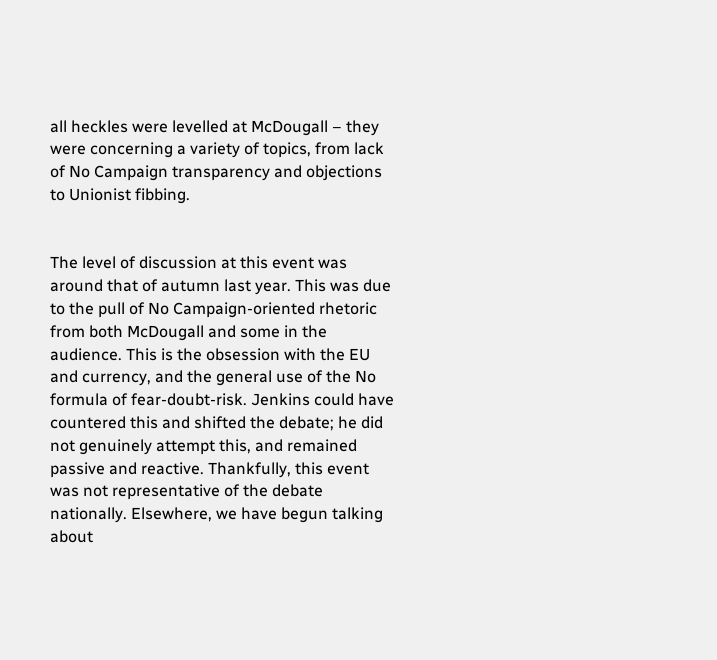all heckles were levelled at McDougall – they were concerning a variety of topics, from lack of No Campaign transparency and objections to Unionist fibbing.


The level of discussion at this event was around that of autumn last year. This was due to the pull of No Campaign-oriented rhetoric from both McDougall and some in the audience. This is the obsession with the EU and currency, and the general use of the No formula of fear-doubt-risk. Jenkins could have countered this and shifted the debate; he did not genuinely attempt this, and remained passive and reactive. Thankfully, this event was not representative of the debate nationally. Elsewhere, we have begun talking about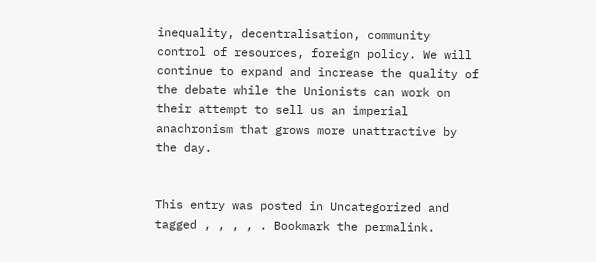inequality, decentralisation, community control of resources, foreign policy. We will continue to expand and increase the quality of the debate while the Unionists can work on their attempt to sell us an imperial anachronism that grows more unattractive by the day.


This entry was posted in Uncategorized and tagged , , , , . Bookmark the permalink.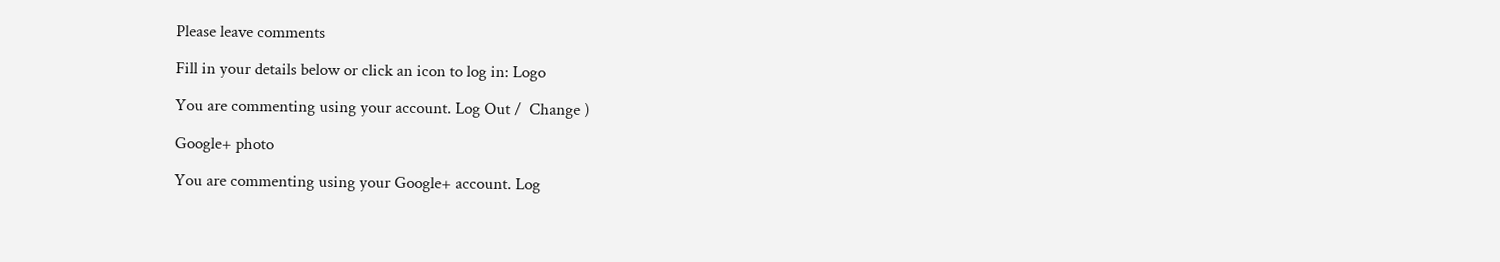Please leave comments

Fill in your details below or click an icon to log in: Logo

You are commenting using your account. Log Out /  Change )

Google+ photo

You are commenting using your Google+ account. Log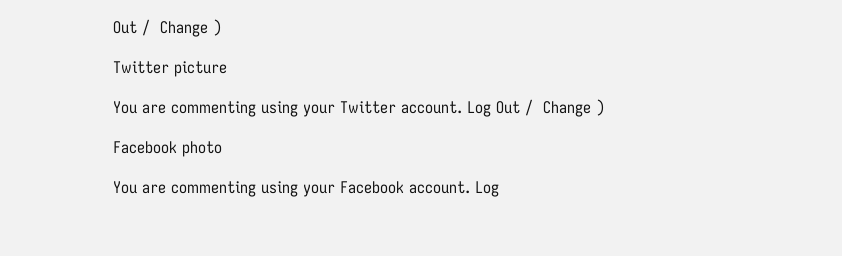Out /  Change )

Twitter picture

You are commenting using your Twitter account. Log Out /  Change )

Facebook photo

You are commenting using your Facebook account. Log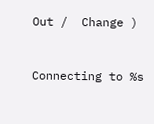Out /  Change )


Connecting to %s